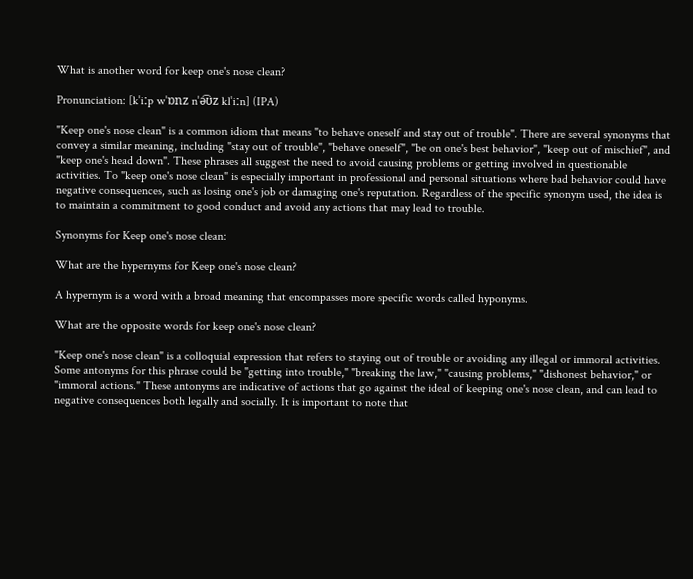What is another word for keep one's nose clean?

Pronunciation: [kˈiːp wˈɒnz nˈə͡ʊz klˈiːn] (IPA)

"Keep one's nose clean" is a common idiom that means "to behave oneself and stay out of trouble". There are several synonyms that convey a similar meaning, including "stay out of trouble", "behave oneself", "be on one's best behavior", "keep out of mischief", and "keep one's head down". These phrases all suggest the need to avoid causing problems or getting involved in questionable activities. To "keep one's nose clean" is especially important in professional and personal situations where bad behavior could have negative consequences, such as losing one's job or damaging one's reputation. Regardless of the specific synonym used, the idea is to maintain a commitment to good conduct and avoid any actions that may lead to trouble.

Synonyms for Keep one's nose clean:

What are the hypernyms for Keep one's nose clean?

A hypernym is a word with a broad meaning that encompasses more specific words called hyponyms.

What are the opposite words for keep one's nose clean?

"Keep one's nose clean" is a colloquial expression that refers to staying out of trouble or avoiding any illegal or immoral activities. Some antonyms for this phrase could be "getting into trouble," "breaking the law," "causing problems," "dishonest behavior," or "immoral actions." These antonyms are indicative of actions that go against the ideal of keeping one's nose clean, and can lead to negative consequences both legally and socially. It is important to note that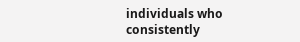individuals who consistently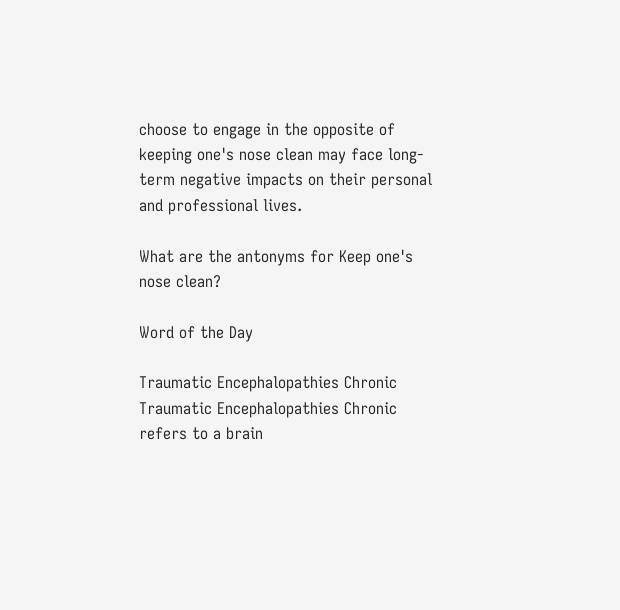choose to engage in the opposite of keeping one's nose clean may face long-term negative impacts on their personal and professional lives.

What are the antonyms for Keep one's nose clean?

Word of the Day

Traumatic Encephalopathies Chronic
Traumatic Encephalopathies Chronic refers to a brain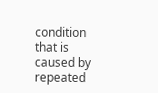condition that is caused by repeated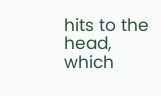hits to the head, which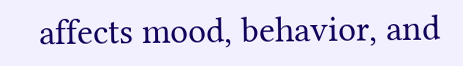affects mood, behavior, and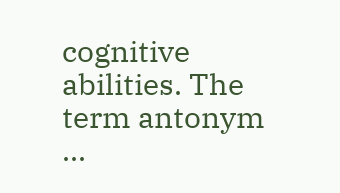cognitive abilities. The term antonym ...